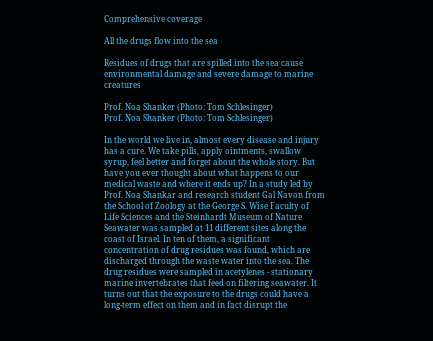Comprehensive coverage

All the drugs flow into the sea

Residues of drugs that are spilled into the sea cause environmental damage and severe damage to marine creatures

Prof. Noa Shanker (Photo: Tom Schlesinger)
Prof. Noa Shanker (Photo: Tom Schlesinger)

In the world we live in, almost every disease and injury has a cure. We take pills, apply ointments, swallow syrup, feel better and forget about the whole story. But have you ever thought about what happens to our medical waste and where it ends up? In a study led by Prof. Noa Shankar and research student Gal Navon from the School of Zoology at the George S. Wise Faculty of Life Sciences and the Steinhardt Museum of Nature Seawater was sampled at 11 different sites along the coast of Israel. In ten of them, a significant concentration of drug residues was found, which are discharged through the waste water into the sea. The drug residues were sampled in acetylenes - stationary marine invertebrates that feed on filtering seawater. It turns out that the exposure to the drugs could have a long-term effect on them and in fact disrupt the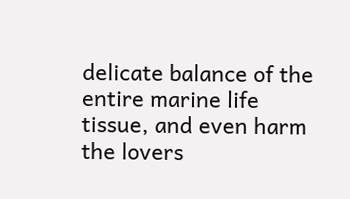delicate balance of the entire marine life tissue, and even harm the lovers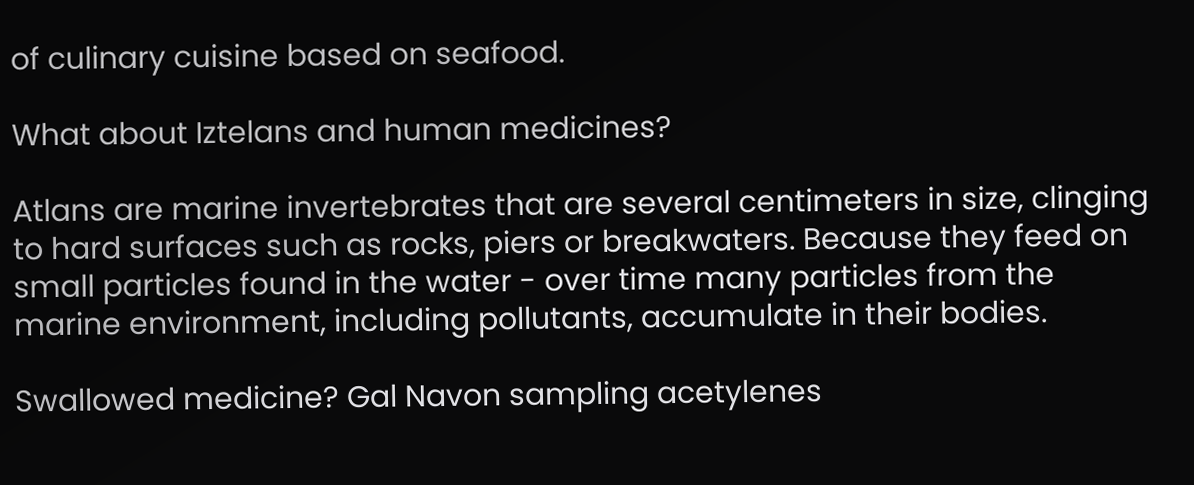of culinary cuisine based on seafood.

What about Iztelans and human medicines?

Atlans are marine invertebrates that are several centimeters in size, clinging to hard surfaces such as rocks, piers or breakwaters. Because they feed on small particles found in the water - over time many particles from the marine environment, including pollutants, accumulate in their bodies.

Swallowed medicine? Gal Navon sampling acetylenes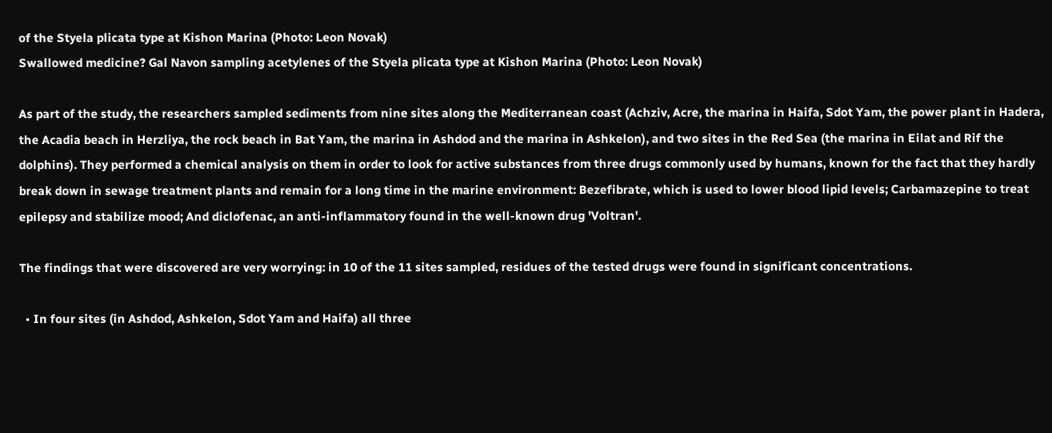of the Styela plicata type at Kishon Marina (Photo: Leon Novak)
Swallowed medicine? Gal Navon sampling acetylenes of the Styela plicata type at Kishon Marina (Photo: Leon Novak)

As part of the study, the researchers sampled sediments from nine sites along the Mediterranean coast (Achziv, Acre, the marina in Haifa, Sdot Yam, the power plant in Hadera, the Acadia beach in Herzliya, the rock beach in Bat Yam, the marina in Ashdod and the marina in Ashkelon), and two sites in the Red Sea (the marina in Eilat and Rif the dolphins). They performed a chemical analysis on them in order to look for active substances from three drugs commonly used by humans, known for the fact that they hardly break down in sewage treatment plants and remain for a long time in the marine environment: Bezefibrate, which is used to lower blood lipid levels; Carbamazepine to treat epilepsy and stabilize mood; And diclofenac, an anti-inflammatory found in the well-known drug 'Voltran'.

The findings that were discovered are very worrying: in 10 of the 11 sites sampled, residues of the tested drugs were found in significant concentrations.

  • In four sites (in Ashdod, Ashkelon, Sdot Yam and Haifa) all three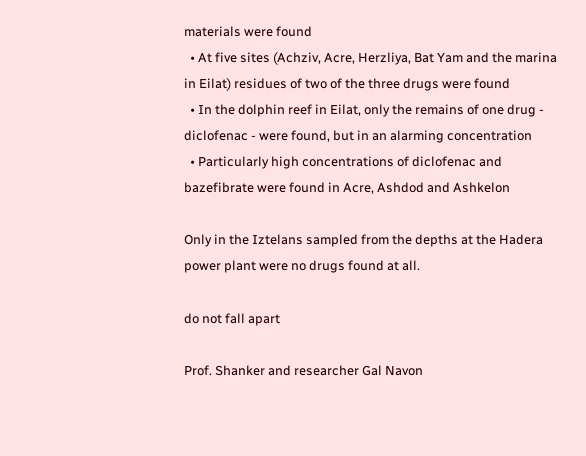materials were found
  • At five sites (Achziv, Acre, Herzliya, Bat Yam and the marina in Eilat) residues of two of the three drugs were found
  • In the dolphin reef in Eilat, only the remains of one drug - diclofenac - were found, but in an alarming concentration
  • Particularly high concentrations of diclofenac and bazefibrate were found in Acre, Ashdod and Ashkelon

Only in the Iztelans sampled from the depths at the Hadera power plant were no drugs found at all.

do not fall apart

Prof. Shanker and researcher Gal Navon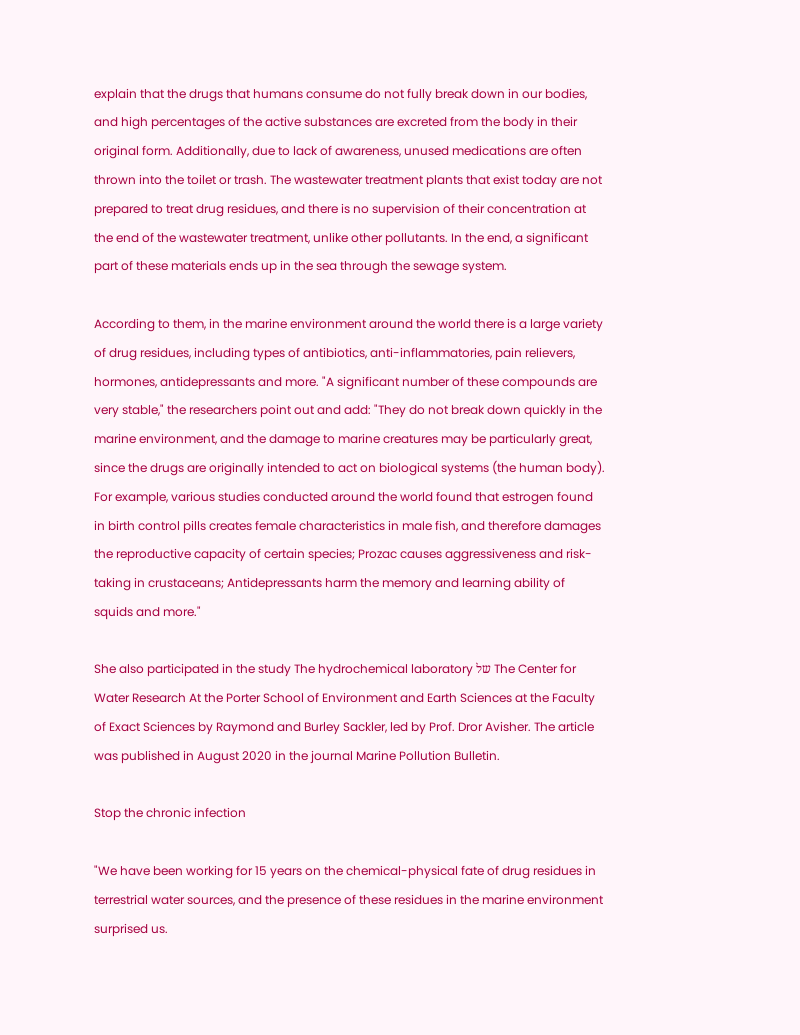explain that the drugs that humans consume do not fully break down in our bodies, and high percentages of the active substances are excreted from the body in their original form. Additionally, due to lack of awareness, unused medications are often thrown into the toilet or trash. The wastewater treatment plants that exist today are not prepared to treat drug residues, and there is no supervision of their concentration at the end of the wastewater treatment, unlike other pollutants. In the end, a significant part of these materials ends up in the sea through the sewage system.

According to them, in the marine environment around the world there is a large variety of drug residues, including types of antibiotics, anti-inflammatories, pain relievers, hormones, antidepressants and more. "A significant number of these compounds are very stable," the researchers point out and add: "They do not break down quickly in the marine environment, and the damage to marine creatures may be particularly great, since the drugs are originally intended to act on biological systems (the human body). For example, various studies conducted around the world found that estrogen found in birth control pills creates female characteristics in male fish, and therefore damages the reproductive capacity of certain species; Prozac causes aggressiveness and risk-taking in crustaceans; Antidepressants harm the memory and learning ability of squids and more."

She also participated in the study The hydrochemical laboratory של The Center for Water Research At the Porter School of Environment and Earth Sciences at the Faculty of Exact Sciences by Raymond and Burley Sackler, led by Prof. Dror Avisher. The article was published in August 2020 in the journal Marine Pollution Bulletin.

Stop the chronic infection

"We have been working for 15 years on the chemical-physical fate of drug residues in terrestrial water sources, and the presence of these residues in the marine environment surprised us.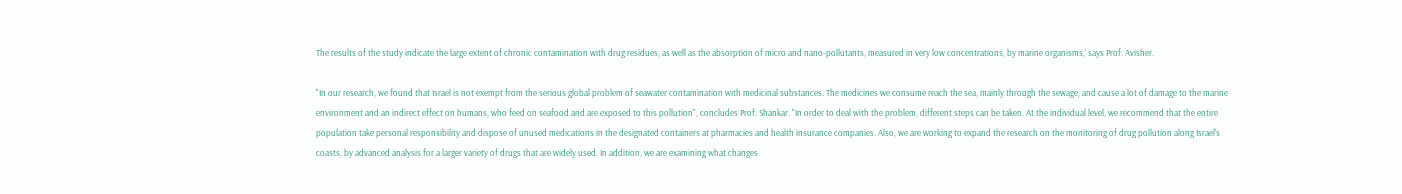The results of the study indicate the large extent of chronic contamination with drug residues, as well as the absorption of micro and nano-pollutants, measured in very low concentrations, by marine organisms,' says Prof. Avisher.

"In our research, we found that Israel is not exempt from the serious global problem of seawater contamination with medicinal substances. The medicines we consume reach the sea, mainly through the sewage, and cause a lot of damage to the marine environment and an indirect effect on humans, who feed on seafood and are exposed to this pollution", concludes Prof. Shankar. "In order to deal with the problem, different steps can be taken. At the individual level, we recommend that the entire population take personal responsibility and dispose of unused medications in the designated containers at pharmacies and health insurance companies. Also, we are working to expand the research on the monitoring of drug pollution along Israel's coasts, by advanced analysis for a larger variety of drugs that are widely used. In addition, we are examining what changes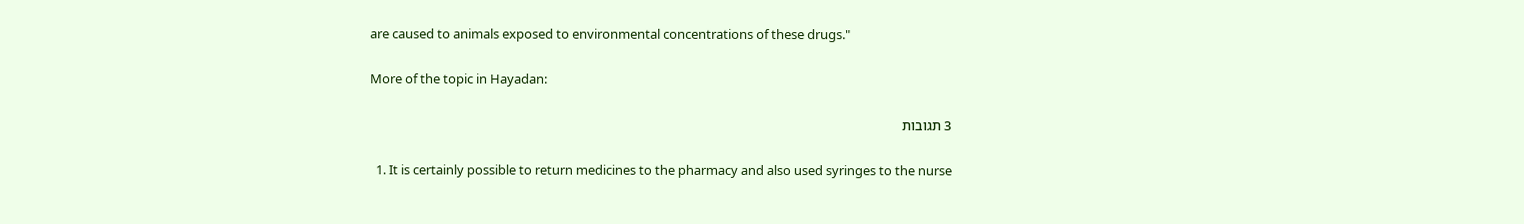are caused to animals exposed to environmental concentrations of these drugs."

More of the topic in Hayadan:

3 תגובות

  1. It is certainly possible to return medicines to the pharmacy and also used syringes to the nurse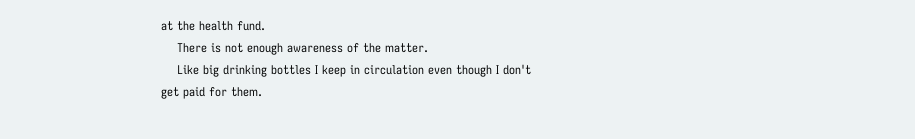at the health fund.
    There is not enough awareness of the matter.
    Like big drinking bottles I keep in circulation even though I don't get paid for them.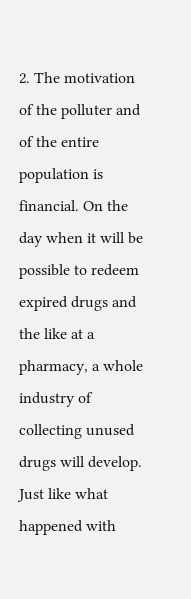2. The motivation of the polluter and of the entire population is financial. On the day when it will be possible to redeem expired drugs and the like at a pharmacy, a whole industry of collecting unused drugs will develop. Just like what happened with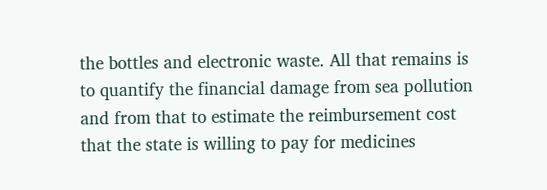the bottles and electronic waste. All that remains is to quantify the financial damage from sea pollution and from that to estimate the reimbursement cost that the state is willing to pay for medicines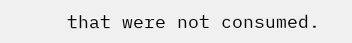that were not consumed.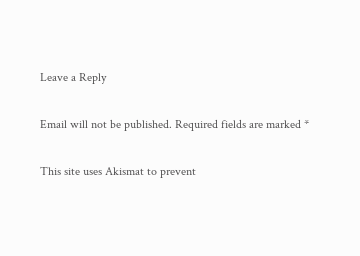Leave a Reply

Email will not be published. Required fields are marked *

This site uses Akismat to prevent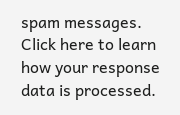spam messages. Click here to learn how your response data is processed.